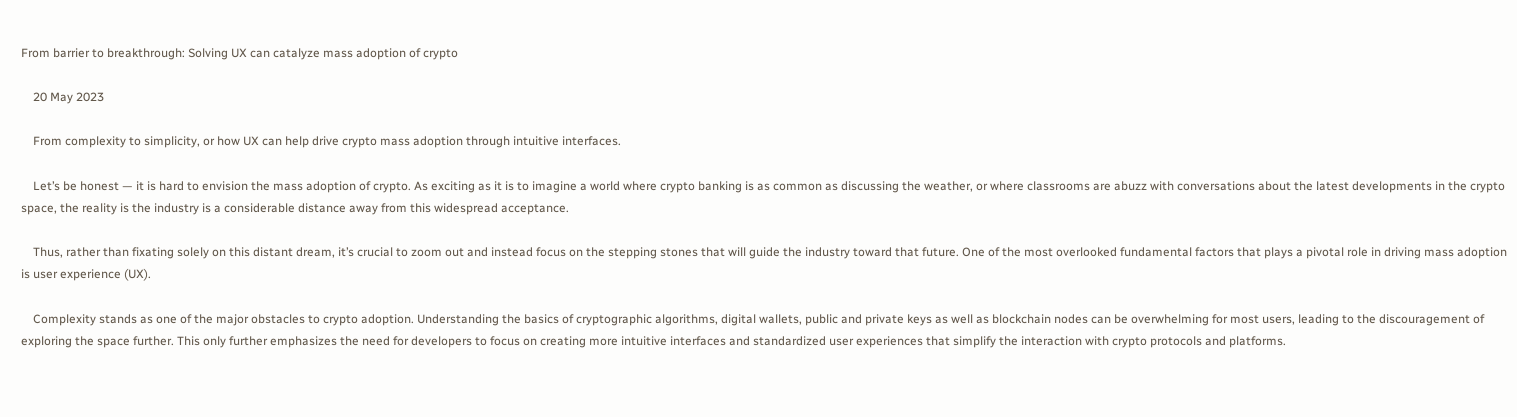From barrier to breakthrough: Solving UX can catalyze mass adoption of crypto

    20 May 2023

    From complexity to simplicity, or how UX can help drive crypto mass adoption through intuitive interfaces.

    Let’s be honest — it is hard to envision the mass adoption of crypto. As exciting as it is to imagine a world where crypto banking is as common as discussing the weather, or where classrooms are abuzz with conversations about the latest developments in the crypto space, the reality is the industry is a considerable distance away from this widespread acceptance.

    Thus, rather than fixating solely on this distant dream, it’s crucial to zoom out and instead focus on the stepping stones that will guide the industry toward that future. One of the most overlooked fundamental factors that plays a pivotal role in driving mass adoption is user experience (UX).

    Complexity stands as one of the major obstacles to crypto adoption. Understanding the basics of cryptographic algorithms, digital wallets, public and private keys as well as blockchain nodes can be overwhelming for most users, leading to the discouragement of exploring the space further. This only further emphasizes the need for developers to focus on creating more intuitive interfaces and standardized user experiences that simplify the interaction with crypto protocols and platforms.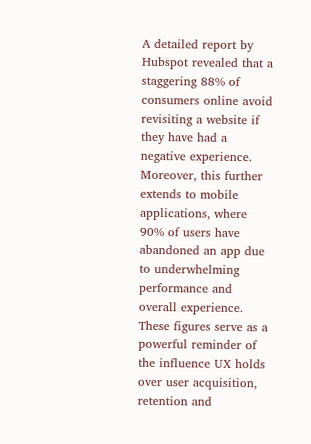A detailed report by Hubspot revealed that a staggering 88% of consumers online avoid revisiting a website if they have had a negative experience. Moreover, this further extends to mobile applications, where 90% of users have abandoned an app due to underwhelming performance and overall experience. These figures serve as a powerful reminder of the influence UX holds over user acquisition, retention and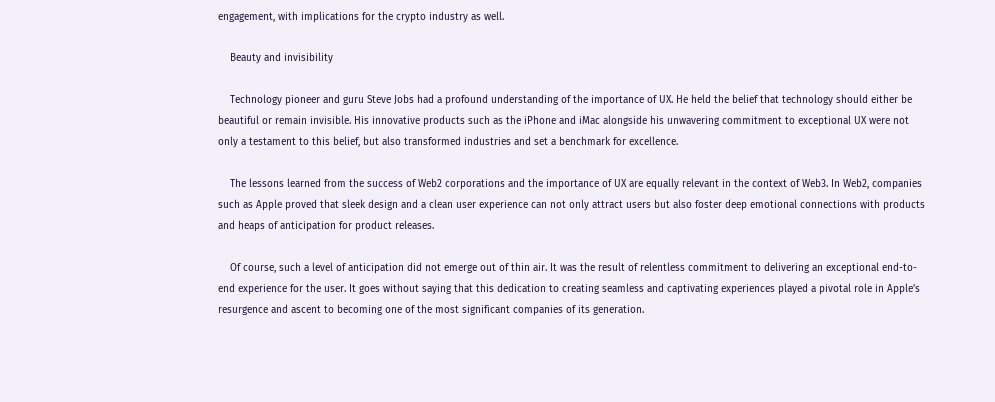engagement, with implications for the crypto industry as well.

    Beauty and invisibility

    Technology pioneer and guru Steve Jobs had a profound understanding of the importance of UX. He held the belief that technology should either be beautiful or remain invisible. His innovative products such as the iPhone and iMac alongside his unwavering commitment to exceptional UX were not only a testament to this belief, but also transformed industries and set a benchmark for excellence.

    The lessons learned from the success of Web2 corporations and the importance of UX are equally relevant in the context of Web3. In Web2, companies such as Apple proved that sleek design and a clean user experience can not only attract users but also foster deep emotional connections with products and heaps of anticipation for product releases.

    Of course, such a level of anticipation did not emerge out of thin air. It was the result of relentless commitment to delivering an exceptional end-to-end experience for the user. It goes without saying that this dedication to creating seamless and captivating experiences played a pivotal role in Apple’s resurgence and ascent to becoming one of the most significant companies of its generation.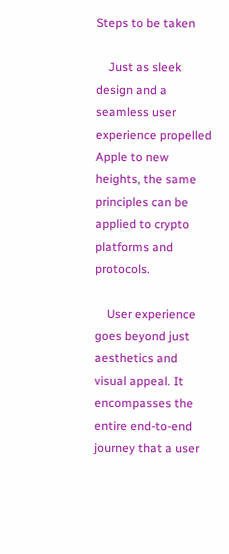Steps to be taken

    Just as sleek design and a seamless user experience propelled Apple to new heights, the same principles can be applied to crypto platforms and protocols.

    User experience goes beyond just aesthetics and visual appeal. It encompasses the entire end-to-end journey that a user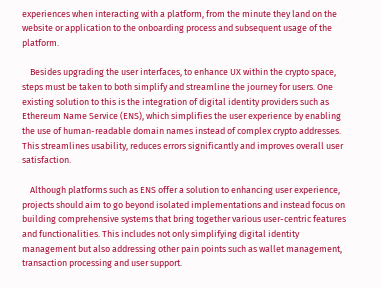experiences when interacting with a platform, from the minute they land on the website or application to the onboarding process and subsequent usage of the platform.

    Besides upgrading the user interfaces, to enhance UX within the crypto space, steps must be taken to both simplify and streamline the journey for users. One existing solution to this is the integration of digital identity providers such as Ethereum Name Service (ENS), which simplifies the user experience by enabling the use of human-readable domain names instead of complex crypto addresses. This streamlines usability, reduces errors significantly and improves overall user satisfaction.

    Although platforms such as ENS offer a solution to enhancing user experience, projects should aim to go beyond isolated implementations and instead focus on building comprehensive systems that bring together various user-centric features and functionalities. This includes not only simplifying digital identity management but also addressing other pain points such as wallet management, transaction processing and user support.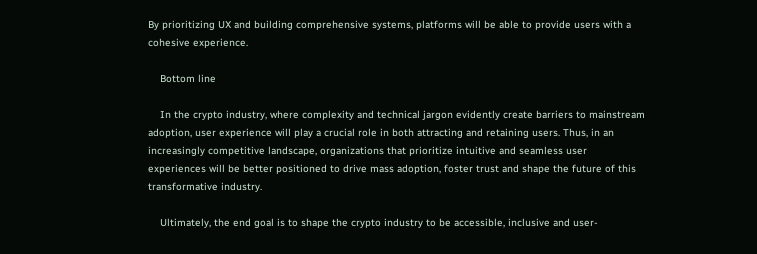By prioritizing UX and building comprehensive systems, platforms will be able to provide users with a cohesive experience.

    Bottom line

    In the crypto industry, where complexity and technical jargon evidently create barriers to mainstream adoption, user experience will play a crucial role in both attracting and retaining users. Thus, in an increasingly competitive landscape, organizations that prioritize intuitive and seamless user experiences will be better positioned to drive mass adoption, foster trust and shape the future of this transformative industry.

    Ultimately, the end goal is to shape the crypto industry to be accessible, inclusive and user-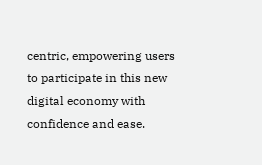centric, empowering users to participate in this new digital economy with confidence and ease.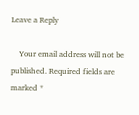Leave a Reply

    Your email address will not be published. Required fields are marked *